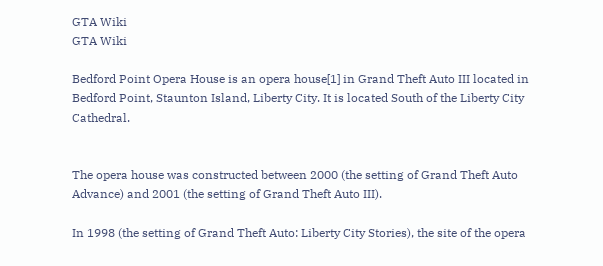GTA Wiki
GTA Wiki

Bedford Point Opera House is an opera house[1] in Grand Theft Auto III located in Bedford Point, Staunton Island, Liberty City. It is located South of the Liberty City Cathedral.


The opera house was constructed between 2000 (the setting of Grand Theft Auto Advance) and 2001 (the setting of Grand Theft Auto III).

In 1998 (the setting of Grand Theft Auto: Liberty City Stories), the site of the opera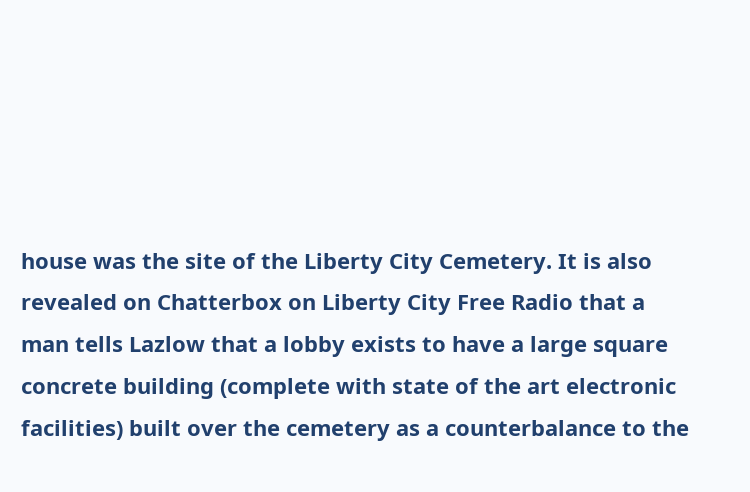house was the site of the Liberty City Cemetery. It is also revealed on Chatterbox on Liberty City Free Radio that a man tells Lazlow that a lobby exists to have a large square concrete building (complete with state of the art electronic facilities) built over the cemetery as a counterbalance to the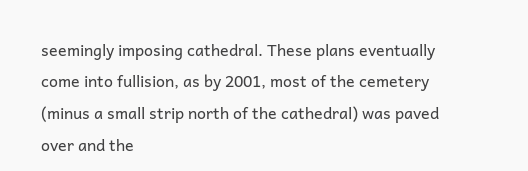seemingly imposing cathedral. These plans eventually come into fullision, as by 2001, most of the cemetery (minus a small strip north of the cathedral) was paved over and the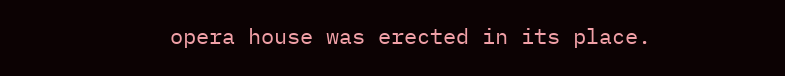opera house was erected in its place.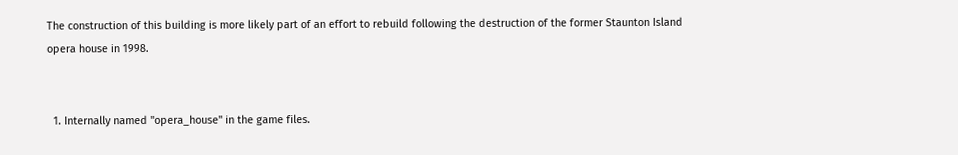The construction of this building is more likely part of an effort to rebuild following the destruction of the former Staunton Island opera house in 1998.


  1. Internally named "opera_house" in the game files.